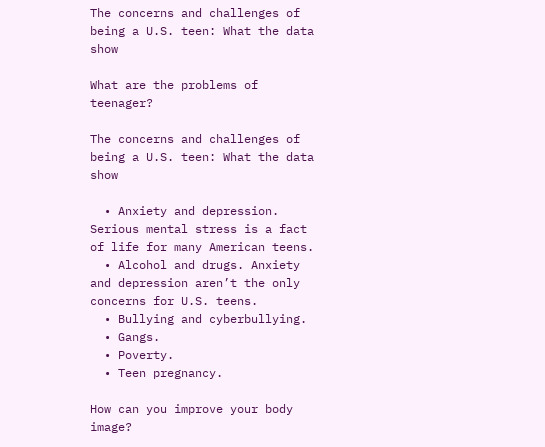The concerns and challenges of being a U.S. teen: What the data show

What are the problems of teenager?

The concerns and challenges of being a U.S. teen: What the data show

  • Anxiety and depression. Serious mental stress is a fact of life for many American teens.
  • Alcohol and drugs. Anxiety and depression aren’t the only concerns for U.S. teens.
  • Bullying and cyberbullying.
  • Gangs.
  • Poverty.
  • Teen pregnancy.

How can you improve your body image?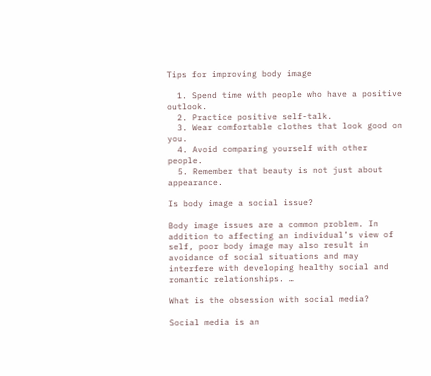Tips for improving body image

  1. Spend time with people who have a positive outlook.
  2. Practice positive self-talk.
  3. Wear comfortable clothes that look good on you.
  4. Avoid comparing yourself with other people.
  5. Remember that beauty is not just about appearance.

Is body image a social issue?

Body image issues are a common problem. In addition to affecting an individual’s view of self, poor body image may also result in avoidance of social situations and may interfere with developing healthy social and romantic relationships. …

What is the obsession with social media?

Social media is an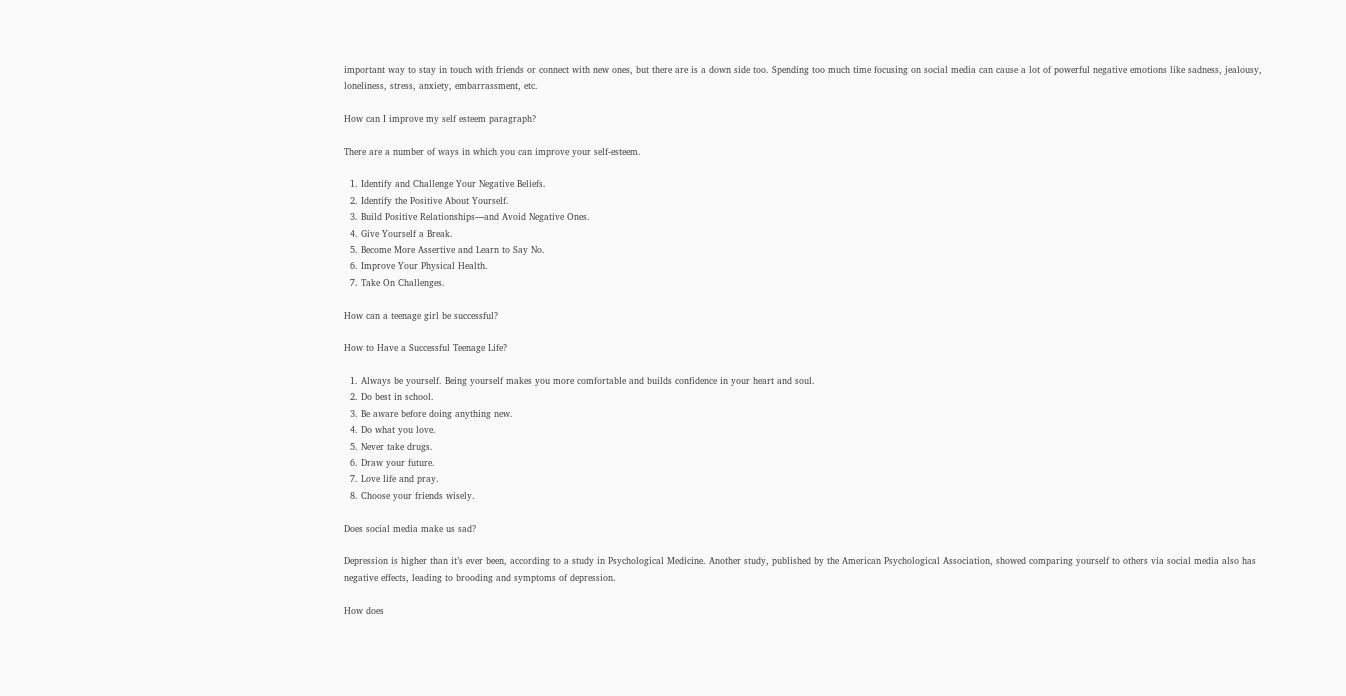important way to stay in touch with friends or connect with new ones, but there are is a down side too. Spending too much time focusing on social media can cause a lot of powerful negative emotions like sadness, jealousy, loneliness, stress, anxiety, embarrassment, etc.

How can I improve my self esteem paragraph?

There are a number of ways in which you can improve your self-esteem.

  1. Identify and Challenge Your Negative Beliefs.
  2. Identify the Positive About Yourself.
  3. Build Positive Relationships—and Avoid Negative Ones.
  4. Give Yourself a Break.
  5. Become More Assertive and Learn to Say No.
  6. Improve Your Physical Health.
  7. Take On Challenges.

How can a teenage girl be successful?

How to Have a Successful Teenage Life?

  1. Always be yourself. Being yourself makes you more comfortable and builds confidence in your heart and soul.
  2. Do best in school.
  3. Be aware before doing anything new.
  4. Do what you love.
  5. Never take drugs.
  6. Draw your future.
  7. Love life and pray.
  8. Choose your friends wisely.

Does social media make us sad?

Depression is higher than it’s ever been, according to a study in Psychological Medicine. Another study, published by the American Psychological Association, showed comparing yourself to others via social media also has negative effects, leading to brooding and symptoms of depression.

How does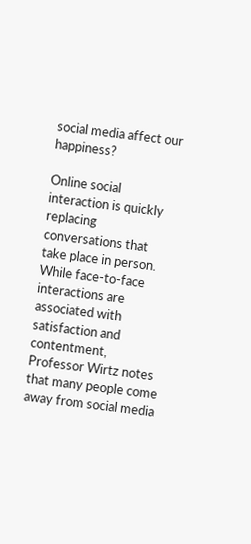social media affect our happiness?

Online social interaction is quickly replacing conversations that take place in person. While face-to-face interactions are associated with satisfaction and contentment, Professor Wirtz notes that many people come away from social media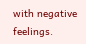with negative feelings.